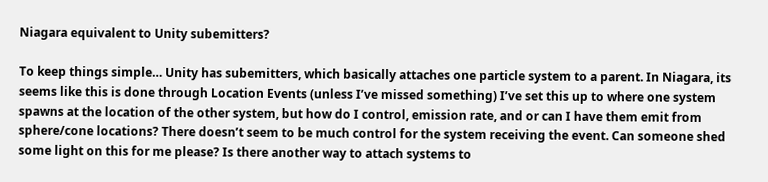Niagara equivalent to Unity subemitters?

To keep things simple… Unity has subemitters, which basically attaches one particle system to a parent. In Niagara, its seems like this is done through Location Events (unless I’ve missed something) I’ve set this up to where one system spawns at the location of the other system, but how do I control, emission rate, and or can I have them emit from sphere/cone locations? There doesn’t seem to be much control for the system receiving the event. Can someone shed some light on this for me please? Is there another way to attach systems to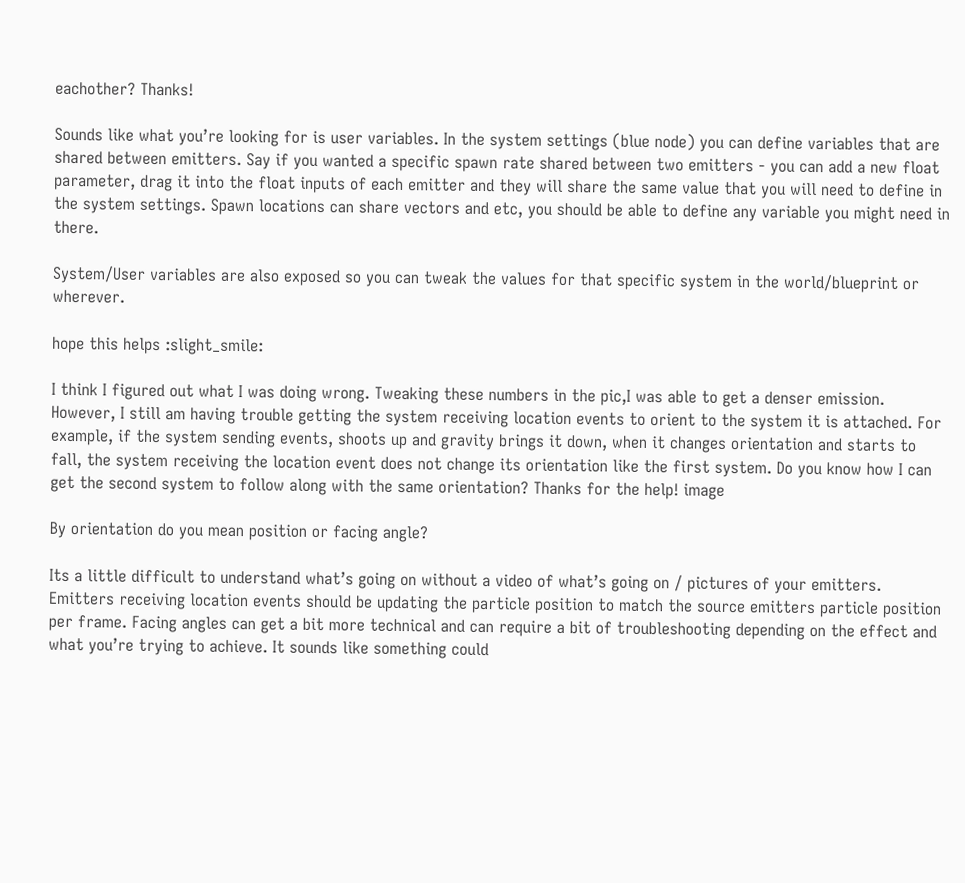eachother? Thanks!

Sounds like what you’re looking for is user variables. In the system settings (blue node) you can define variables that are shared between emitters. Say if you wanted a specific spawn rate shared between two emitters - you can add a new float parameter, drag it into the float inputs of each emitter and they will share the same value that you will need to define in the system settings. Spawn locations can share vectors and etc, you should be able to define any variable you might need in there.

System/User variables are also exposed so you can tweak the values for that specific system in the world/blueprint or wherever.

hope this helps :slight_smile:

I think I figured out what I was doing wrong. Tweaking these numbers in the pic,I was able to get a denser emission. However, I still am having trouble getting the system receiving location events to orient to the system it is attached. For example, if the system sending events, shoots up and gravity brings it down, when it changes orientation and starts to fall, the system receiving the location event does not change its orientation like the first system. Do you know how I can get the second system to follow along with the same orientation? Thanks for the help! image

By orientation do you mean position or facing angle?

Its a little difficult to understand what’s going on without a video of what’s going on / pictures of your emitters. Emitters receiving location events should be updating the particle position to match the source emitters particle position per frame. Facing angles can get a bit more technical and can require a bit of troubleshooting depending on the effect and what you’re trying to achieve. It sounds like something could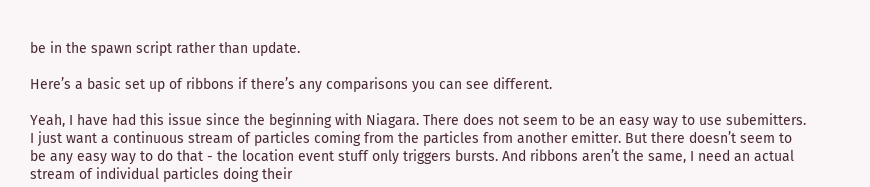be in the spawn script rather than update.

Here’s a basic set up of ribbons if there’s any comparisons you can see different.

Yeah, I have had this issue since the beginning with Niagara. There does not seem to be an easy way to use subemitters. I just want a continuous stream of particles coming from the particles from another emitter. But there doesn’t seem to be any easy way to do that - the location event stuff only triggers bursts. And ribbons aren’t the same, I need an actual stream of individual particles doing their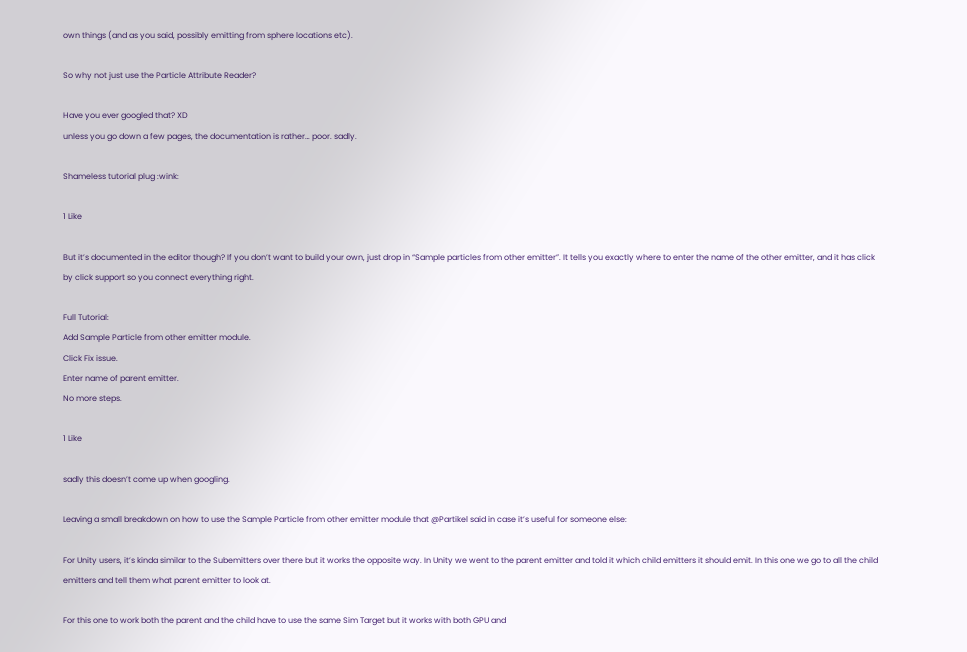own things (and as you said, possibly emitting from sphere locations etc).

So why not just use the Particle Attribute Reader?

Have you ever googled that? XD
unless you go down a few pages, the documentation is rather… poor. sadly.

Shameless tutorial plug :wink:

1 Like

But it’s documented in the editor though? If you don’t want to build your own, just drop in “Sample particles from other emitter”. It tells you exactly where to enter the name of the other emitter, and it has click by click support so you connect everything right.

Full Tutorial:
Add Sample Particle from other emitter module.
Click Fix issue.
Enter name of parent emitter.
No more steps.

1 Like

sadly this doesn’t come up when googling.

Leaving a small breakdown on how to use the Sample Particle from other emitter module that @Partikel said in case it’s useful for someone else:

For Unity users, it’s kinda similar to the Subemitters over there but it works the opposite way. In Unity we went to the parent emitter and told it which child emitters it should emit. In this one we go to all the child emitters and tell them what parent emitter to look at.

For this one to work both the parent and the child have to use the same Sim Target but it works with both GPU and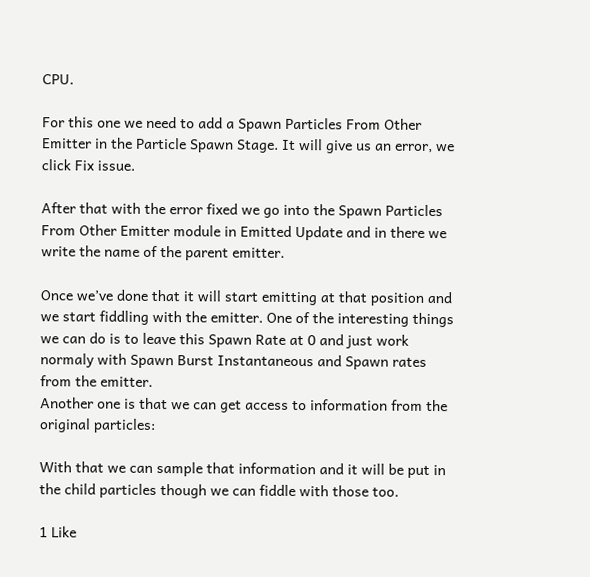CPU.

For this one we need to add a Spawn Particles From Other Emitter in the Particle Spawn Stage. It will give us an error, we click Fix issue.

After that with the error fixed we go into the Spawn Particles From Other Emitter module in Emitted Update and in there we write the name of the parent emitter.

Once we’ve done that it will start emitting at that position and we start fiddling with the emitter. One of the interesting things we can do is to leave this Spawn Rate at 0 and just work normaly with Spawn Burst Instantaneous and Spawn rates from the emitter.
Another one is that we can get access to information from the original particles:

With that we can sample that information and it will be put in the child particles though we can fiddle with those too.

1 Like